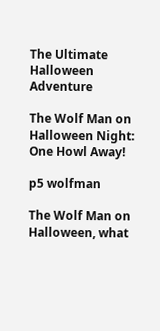The Ultimate Halloween Adventure

The Wolf Man on Halloween Night: One Howl Away!

p5 wolfman

The Wolf Man on Halloween, what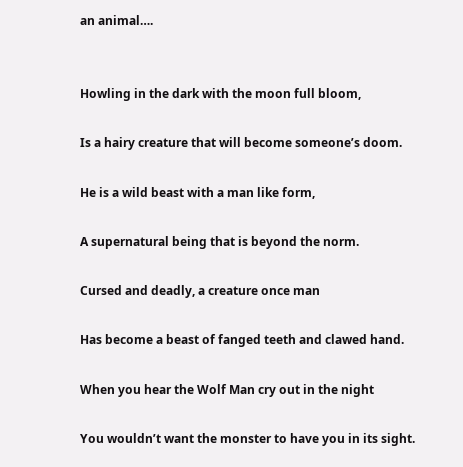an animal….


Howling in the dark with the moon full bloom,

Is a hairy creature that will become someone’s doom.

He is a wild beast with a man like form,

A supernatural being that is beyond the norm.

Cursed and deadly, a creature once man

Has become a beast of fanged teeth and clawed hand.

When you hear the Wolf Man cry out in the night

You wouldn’t want the monster to have you in its sight.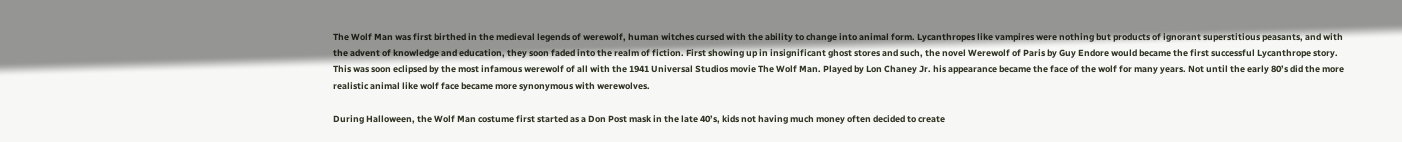The Wolf Man was first birthed in the medieval legends of werewolf, human witches cursed with the ability to change into animal form. Lycanthropes like vampires were nothing but products of ignorant superstitious peasants, and with the advent of knowledge and education, they soon faded into the realm of fiction. First showing up in insignificant ghost stores and such, the novel Werewolf of Paris by Guy Endore would became the first successful Lycanthrope story. This was soon eclipsed by the most infamous werewolf of all with the 1941 Universal Studios movie The Wolf Man. Played by Lon Chaney Jr. his appearance became the face of the wolf for many years. Not until the early 80’s did the more realistic animal like wolf face became more synonymous with werewolves.

During Halloween, the Wolf Man costume first started as a Don Post mask in the late 40’s, kids not having much money often decided to create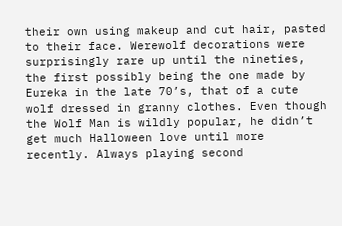their own using makeup and cut hair, pasted to their face. Werewolf decorations were surprisingly rare up until the nineties, the first possibly being the one made by Eureka in the late 70’s, that of a cute wolf dressed in granny clothes. Even though the Wolf Man is wildly popular, he didn’t get much Halloween love until more recently. Always playing second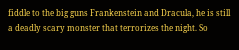fiddle to the big guns Frankenstein and Dracula, he is still a deadly scary monster that terrorizes the night. So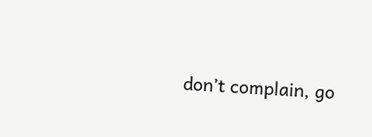don’t complain, go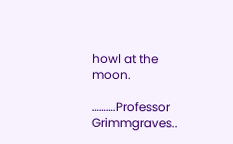howl at the moon.

……….Professor Grimmgraves..